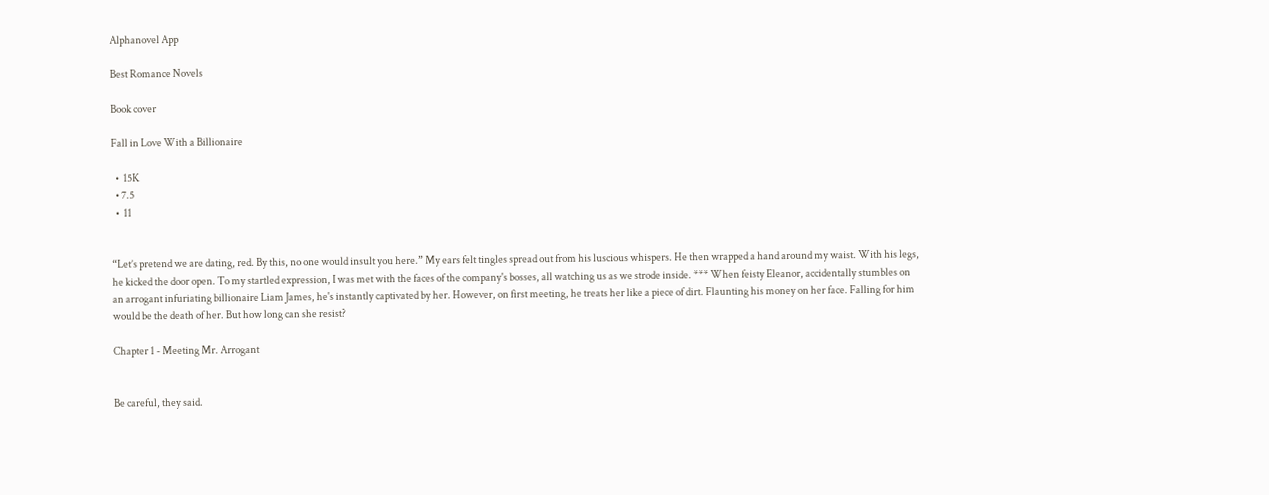Alphanovel App

Best Romance Novels

Book cover

Fall in Love With a Billionaire

  •  15K
  • 7.5
  •  11


“Let’s pretend we are dating, red. By this, no one would insult you here.” My ears felt tingles spread out from his luscious whispers. He then wrapped a hand around my waist. With his legs, he kicked the door open. To my startled expression, I was met with the faces of the company's bosses, all watching us as we strode inside. *** When feisty Eleanor, accidentally stumbles on an arrogant infuriating billionaire Liam James, he's instantly captivated by her. However, on first meeting, he treats her like a piece of dirt. Flaunting his money on her face. Falling for him would be the death of her. But how long can she resist?

Chapter 1 - Meeting Mr. Arrogant


Be careful, they said.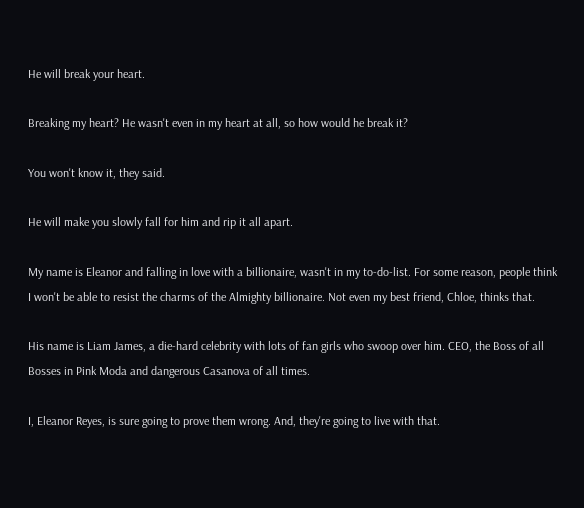He will break your heart.

Breaking my heart? He wasn't even in my heart at all, so how would he break it?

You won't know it, they said.

He will make you slowly fall for him and rip it all apart.

My name is Eleanor and falling in love with a billionaire, wasn't in my to-do-list. For some reason, people think I won't be able to resist the charms of the Almighty billionaire. Not even my best friend, Chloe, thinks that.

His name is Liam James, a die-hard celebrity with lots of fan girls who swoop over him. CEO, the Boss of all Bosses in Pink Moda and dangerous Casanova of all times.

I, Eleanor Reyes, is sure going to prove them wrong. And, they're going to live with that.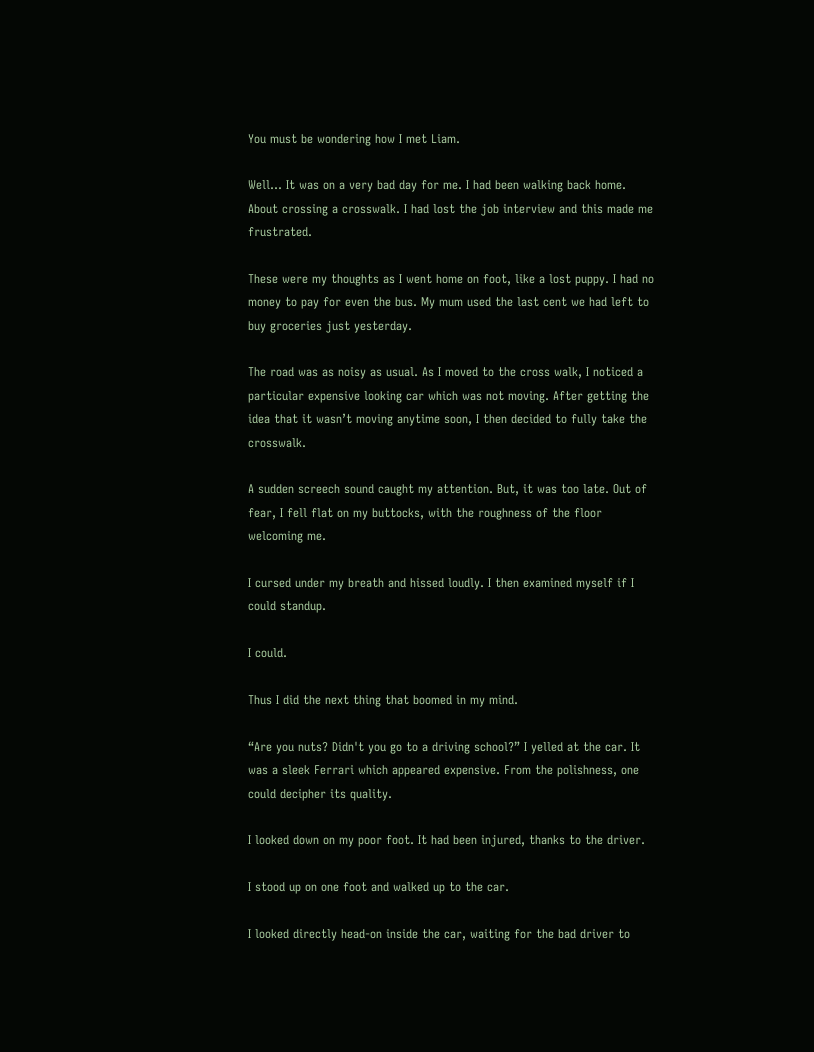You must be wondering how I met Liam.

Well... It was on a very bad day for me. I had been walking back home. About crossing a crosswalk. I had lost the job interview and this made me frustrated.

These were my thoughts as I went home on foot, like a lost puppy. I had no money to pay for even the bus. My mum used the last cent we had left to buy groceries just yesterday.

The road was as noisy as usual. As I moved to the cross walk, I noticed a particular expensive looking car which was not moving. After getting the idea that it wasn’t moving anytime soon, I then decided to fully take the crosswalk.

A sudden screech sound caught my attention. But, it was too late. Out of fear, I fell flat on my buttocks, with the roughness of the floor welcoming me.

I cursed under my breath and hissed loudly. I then examined myself if I could standup.

I could.

Thus I did the next thing that boomed in my mind.

“Are you nuts? Didn't you go to a driving school?” I yelled at the car. It was a sleek Ferrari which appeared expensive. From the polishness, one could decipher its quality.

I looked down on my poor foot. It had been injured, thanks to the driver.

I stood up on one foot and walked up to the car.

I looked directly head-on inside the car, waiting for the bad driver to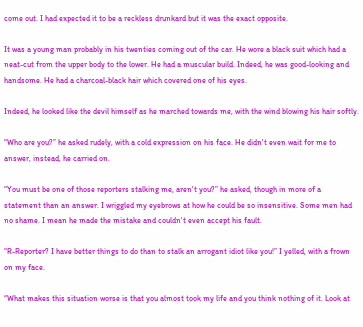come out. I had expected it to be a reckless drunkard but it was the exact opposite.

It was a young man probably in his twenties coming out of the car. He wore a black suit which had a neat-cut from the upper body to the lower. He had a muscular build. Indeed, he was good-looking and handsome. He had a charcoal-black hair which covered one of his eyes.

Indeed, he looked like the devil himself as he marched towards me, with the wind blowing his hair softly.

“Who are you?” he asked rudely, with a cold expression on his face. He didn't even wait for me to answer, instead, he carried on.

“You must be one of those reporters stalking me, aren't you?” he asked, though in more of a statement than an answer. I wriggled my eyebrows at how he could be so insensitive. Some men had no shame. I mean he made the mistake and couldn't even accept his fault.

“R-Reporter? I have better things to do than to stalk an arrogant idiot like you!” I yelled, with a frown on my face.

“What makes this situation worse is that you almost took my life and you think nothing of it. Look at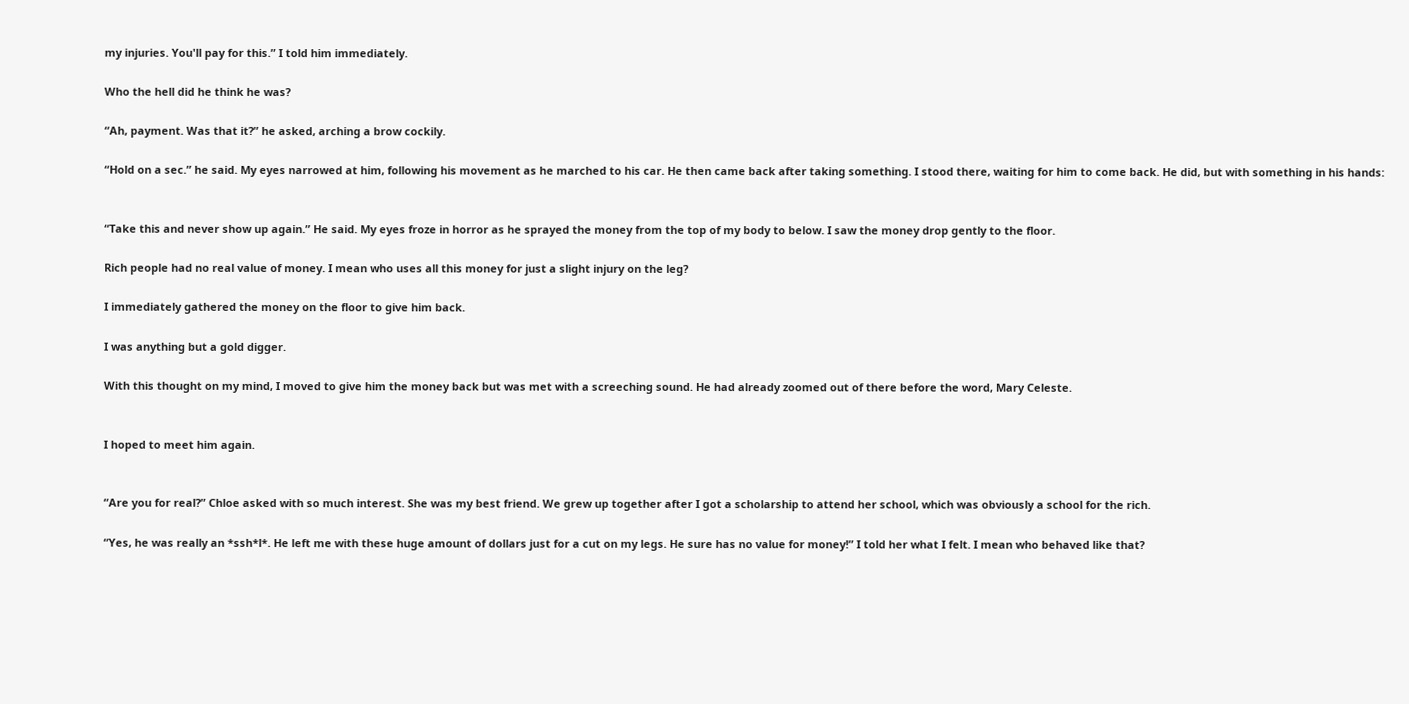my injuries. You'll pay for this.” I told him immediately.

Who the hell did he think he was?

“Ah, payment. Was that it?” he asked, arching a brow cockily.

“Hold on a sec.” he said. My eyes narrowed at him, following his movement as he marched to his car. He then came back after taking something. I stood there, waiting for him to come back. He did, but with something in his hands:


“Take this and never show up again.” He said. My eyes froze in horror as he sprayed the money from the top of my body to below. I saw the money drop gently to the floor.

Rich people had no real value of money. I mean who uses all this money for just a slight injury on the leg?

I immediately gathered the money on the floor to give him back.

I was anything but a gold digger.

With this thought on my mind, I moved to give him the money back but was met with a screeching sound. He had already zoomed out of there before the word, Mary Celeste.


I hoped to meet him again.


“Are you for real?” Chloe asked with so much interest. She was my best friend. We grew up together after I got a scholarship to attend her school, which was obviously a school for the rich.

“Yes, he was really an *ssh*l*. He left me with these huge amount of dollars just for a cut on my legs. He sure has no value for money!” I told her what I felt. I mean who behaved like that?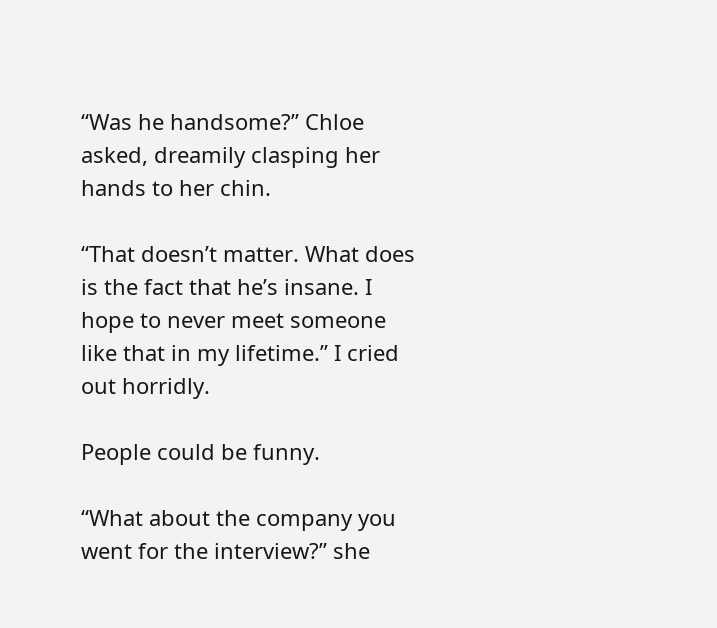“Was he handsome?” Chloe asked, dreamily clasping her hands to her chin.

“That doesn’t matter. What does is the fact that he’s insane. I hope to never meet someone like that in my lifetime.” I cried out horridly.

People could be funny.

“What about the company you went for the interview?” she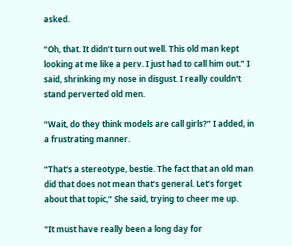asked.

“Oh, that. It didn’t turn out well. This old man kept looking at me like a perv. I just had to call him out.” I said, shrinking my nose in disgust. I really couldn't stand perverted old men.

“Wait, do they think models are call girls?” I added, in a frustrating manner.

“That's a stereotype, bestie. The fact that an old man did that does not mean that’s general. Let’s forget about that topic,” She said, trying to cheer me up.

"It must have really been a long day for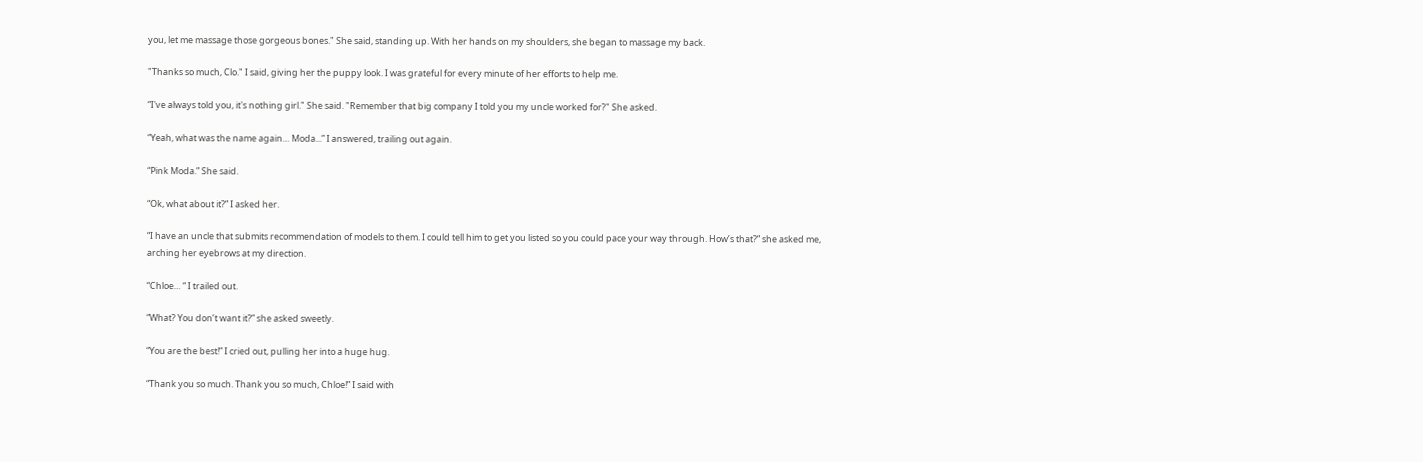you, let me massage those gorgeous bones." She said, standing up. With her hands on my shoulders, she began to massage my back.

"Thanks so much, Clo." I said, giving her the puppy look. I was grateful for every minute of her efforts to help me.

“I've always told you, it's nothing girl." She said. "Remember that big company I told you my uncle worked for?" She asked.

“Yeah, what was the name again… Moda...” I answered, trailing out again.

“Pink Moda.” She said.

“Ok, what about it?” I asked her.

“I have an uncle that submits recommendation of models to them. I could tell him to get you listed so you could pace your way through. How’s that?” she asked me, arching her eyebrows at my direction.

“Chloe… “ I trailed out.

“What? You don’t want it?” she asked sweetly.

“You are the best!” I cried out, pulling her into a huge hug.

“Thank you so much. Thank you so much, Chloe!” I said with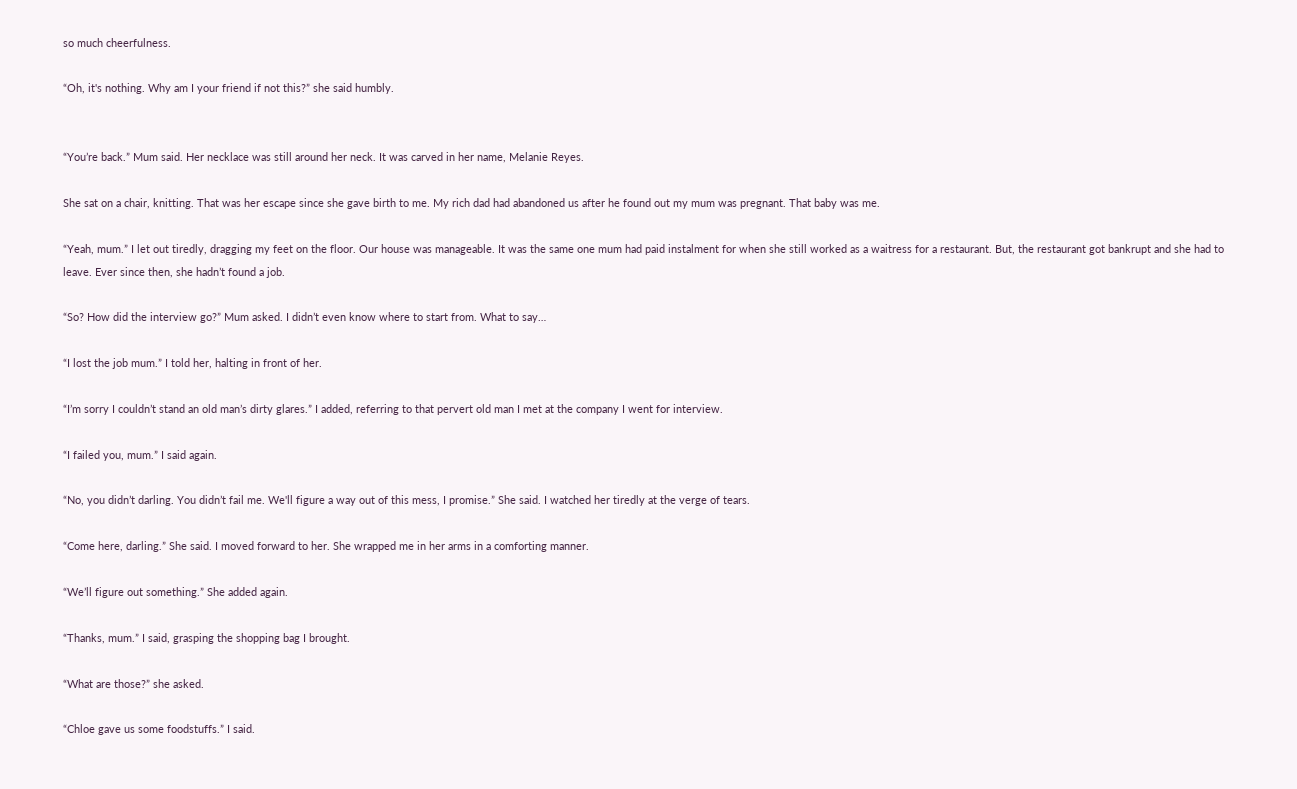so much cheerfulness.

“Oh, it's nothing. Why am I your friend if not this?” she said humbly.


“You’re back.” Mum said. Her necklace was still around her neck. It was carved in her name, Melanie Reyes.

She sat on a chair, knitting. That was her escape since she gave birth to me. My rich dad had abandoned us after he found out my mum was pregnant. That baby was me.

“Yeah, mum.” I let out tiredly, dragging my feet on the floor. Our house was manageable. It was the same one mum had paid instalment for when she still worked as a waitress for a restaurant. But, the restaurant got bankrupt and she had to leave. Ever since then, she hadn’t found a job.

“So? How did the interview go?” Mum asked. I didn’t even know where to start from. What to say…

“I lost the job mum.” I told her, halting in front of her.

“I’m sorry I couldn’t stand an old man’s dirty glares.” I added, referring to that pervert old man I met at the company I went for interview.

“I failed you, mum.” I said again.

“No, you didn’t darling. You didn’t fail me. We'll figure a way out of this mess, I promise.” She said. I watched her tiredly at the verge of tears.

“Come here, darling.” She said. I moved forward to her. She wrapped me in her arms in a comforting manner.

“We’ll figure out something.” She added again.

“Thanks, mum.” I said, grasping the shopping bag I brought.

“What are those?” she asked.

“Chloe gave us some foodstuffs.” I said.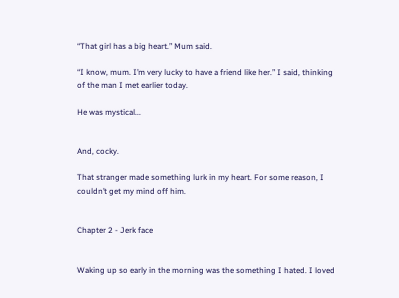“That girl has a big heart.” Mum said.

“I know, mum. I’m very lucky to have a friend like her.” I said, thinking of the man I met earlier today.

He was mystical...


And, cocky.

That stranger made something lurk in my heart. For some reason, I couldn’t get my mind off him.


Chapter 2 - Jerk face


Waking up so early in the morning was the something I hated. I loved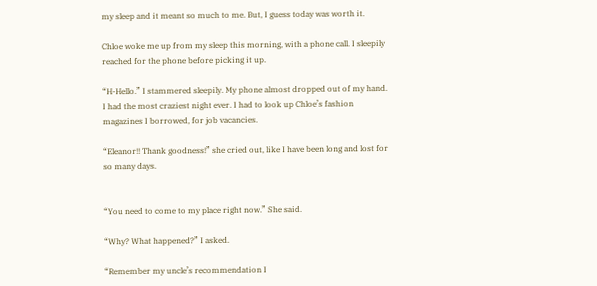my sleep and it meant so much to me. But, I guess today was worth it.

Chloe woke me up from my sleep this morning, with a phone call. I sleepily reached for the phone before picking it up.

“H-Hello.” I stammered sleepily. My phone almost dropped out of my hand. I had the most craziest night ever. I had to look up Chloe’s fashion magazines I borrowed, for job vacancies.

“Eleanor!! Thank goodness!” she cried out, like I have been long and lost for so many days.


“You need to come to my place right now.” She said.

“Why? What happened?” I asked.

“Remember my uncle’s recommendation I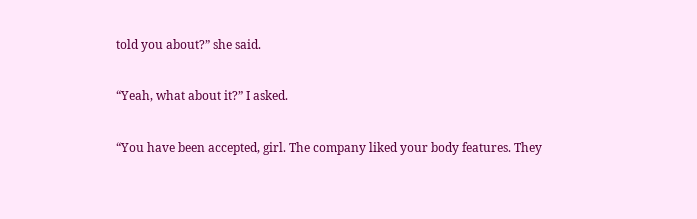told you about?” she said.

“Yeah, what about it?” I asked.

“You have been accepted, girl. The company liked your body features. They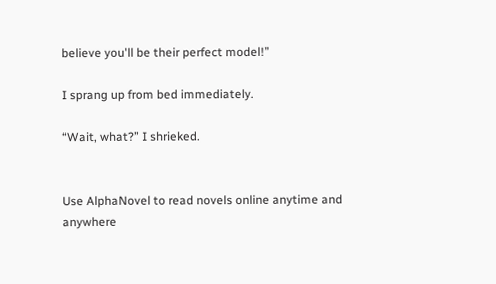believe you'll be their perfect model!”

I sprang up from bed immediately.

“Wait, what?” I shrieked.


Use AlphaNovel to read novels online anytime and anywhere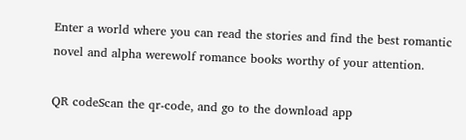Enter a world where you can read the stories and find the best romantic novel and alpha werewolf romance books worthy of your attention.

QR codeScan the qr-code, and go to the download app